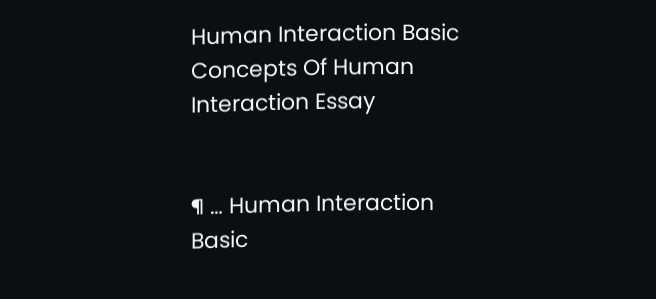Human Interaction Basic Concepts Of Human Interaction Essay


¶ … Human Interaction Basic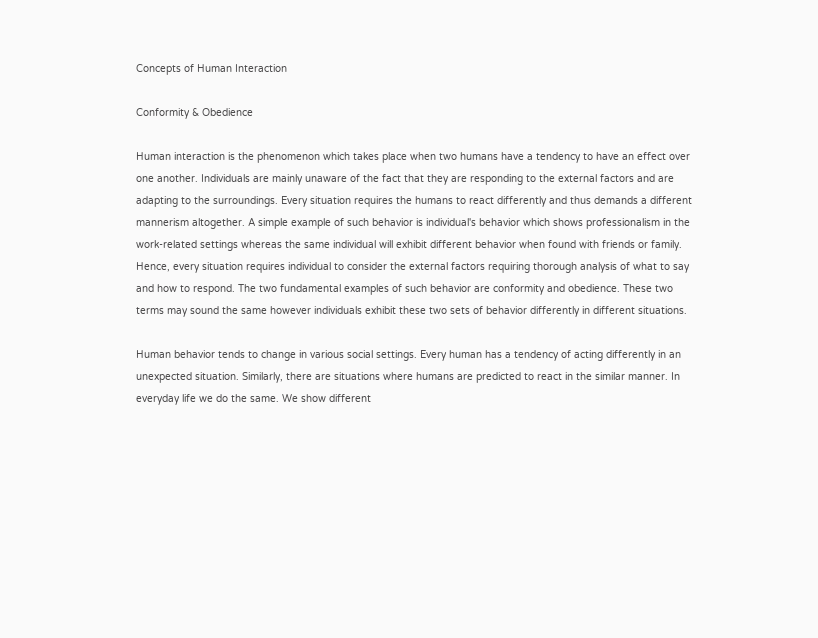Concepts of Human Interaction

Conformity & Obedience

Human interaction is the phenomenon which takes place when two humans have a tendency to have an effect over one another. Individuals are mainly unaware of the fact that they are responding to the external factors and are adapting to the surroundings. Every situation requires the humans to react differently and thus demands a different mannerism altogether. A simple example of such behavior is individual's behavior which shows professionalism in the work-related settings whereas the same individual will exhibit different behavior when found with friends or family. Hence, every situation requires individual to consider the external factors requiring thorough analysis of what to say and how to respond. The two fundamental examples of such behavior are conformity and obedience. These two terms may sound the same however individuals exhibit these two sets of behavior differently in different situations.

Human behavior tends to change in various social settings. Every human has a tendency of acting differently in an unexpected situation. Similarly, there are situations where humans are predicted to react in the similar manner. In everyday life we do the same. We show different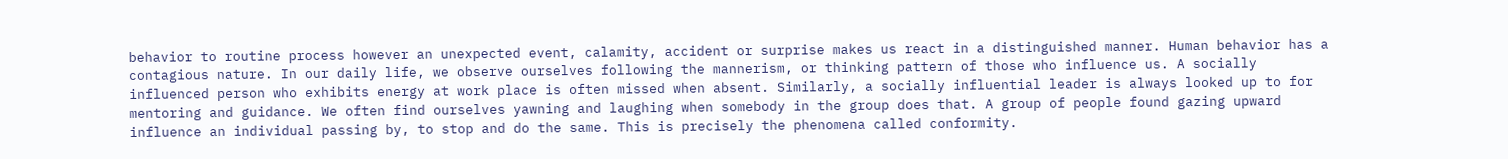behavior to routine process however an unexpected event, calamity, accident or surprise makes us react in a distinguished manner. Human behavior has a contagious nature. In our daily life, we observe ourselves following the mannerism, or thinking pattern of those who influence us. A socially influenced person who exhibits energy at work place is often missed when absent. Similarly, a socially influential leader is always looked up to for mentoring and guidance. We often find ourselves yawning and laughing when somebody in the group does that. A group of people found gazing upward influence an individual passing by, to stop and do the same. This is precisely the phenomena called conformity.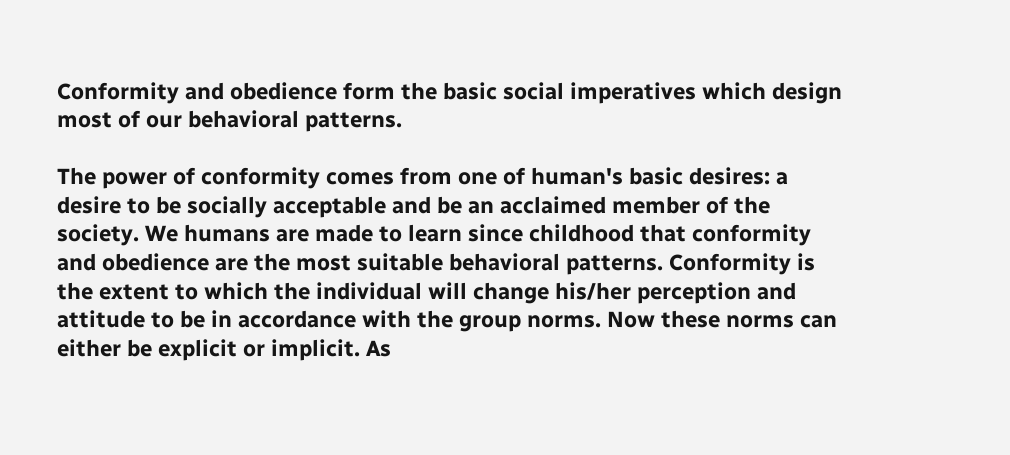Conformity and obedience form the basic social imperatives which design most of our behavioral patterns.

The power of conformity comes from one of human's basic desires: a desire to be socially acceptable and be an acclaimed member of the society. We humans are made to learn since childhood that conformity and obedience are the most suitable behavioral patterns. Conformity is the extent to which the individual will change his/her perception and attitude to be in accordance with the group norms. Now these norms can either be explicit or implicit. As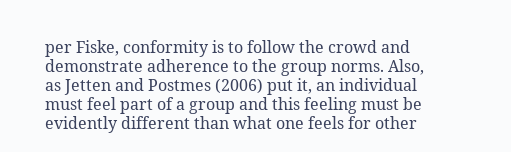per Fiske, conformity is to follow the crowd and demonstrate adherence to the group norms. Also, as Jetten and Postmes (2006) put it, an individual must feel part of a group and this feeling must be evidently different than what one feels for other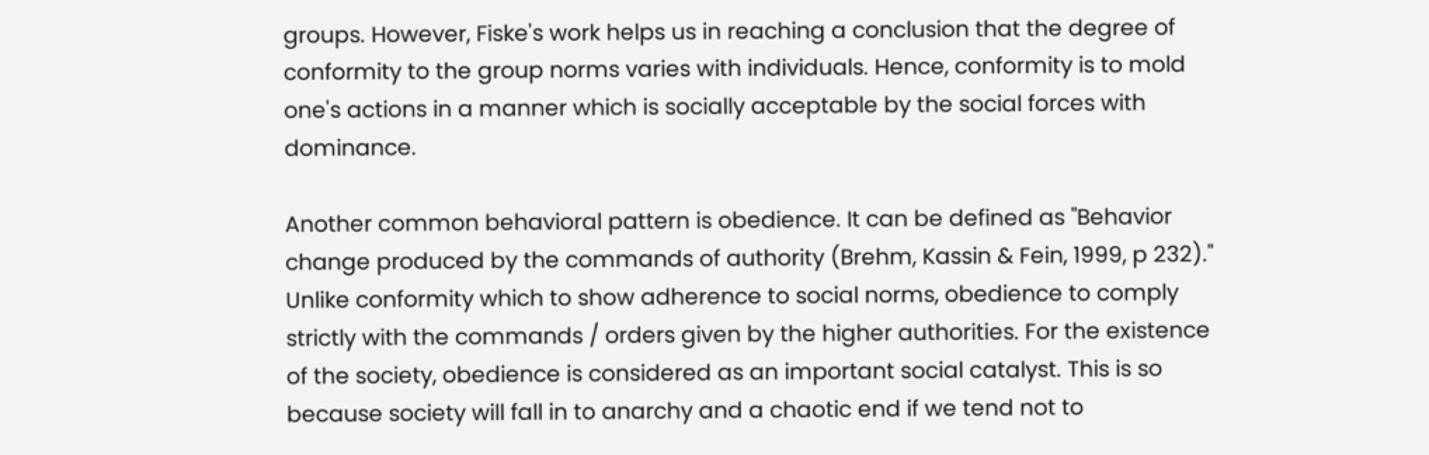groups. However, Fiske's work helps us in reaching a conclusion that the degree of conformity to the group norms varies with individuals. Hence, conformity is to mold one's actions in a manner which is socially acceptable by the social forces with dominance.

Another common behavioral pattern is obedience. It can be defined as "Behavior change produced by the commands of authority (Brehm, Kassin & Fein, 1999, p 232)." Unlike conformity which to show adherence to social norms, obedience to comply strictly with the commands / orders given by the higher authorities. For the existence of the society, obedience is considered as an important social catalyst. This is so because society will fall in to anarchy and a chaotic end if we tend not to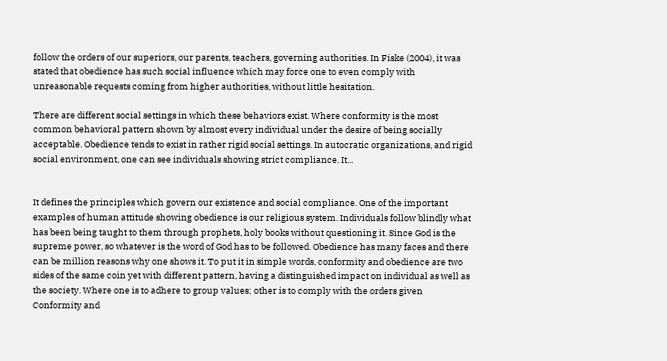follow the orders of our superiors, our parents, teachers, governing authorities. In Fiske (2004), it was stated that obedience has such social influence which may force one to even comply with unreasonable requests coming from higher authorities, without little hesitation.

There are different social settings in which these behaviors exist. Where conformity is the most common behavioral pattern shown by almost every individual under the desire of being socially acceptable. Obedience tends to exist in rather rigid social settings. In autocratic organizations, and rigid social environment, one can see individuals showing strict compliance. It...


It defines the principles which govern our existence and social compliance. One of the important examples of human attitude showing obedience is our religious system. Individuals follow blindly what has been being taught to them through prophets, holy books without questioning it. Since God is the supreme power, so whatever is the word of God has to be followed. Obedience has many faces and there can be million reasons why one shows it. To put it in simple words, conformity and obedience are two sides of the same coin yet with different pattern, having a distinguished impact on individual as well as the society. Where one is to adhere to group values; other is to comply with the orders given
Conformity and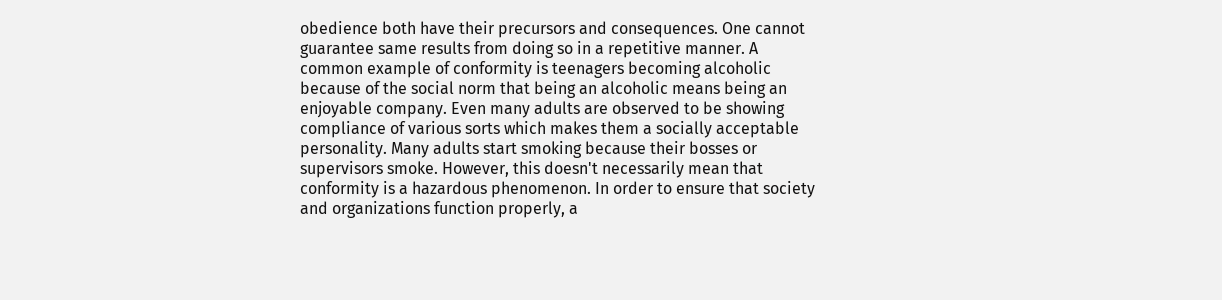obedience both have their precursors and consequences. One cannot guarantee same results from doing so in a repetitive manner. A common example of conformity is teenagers becoming alcoholic because of the social norm that being an alcoholic means being an enjoyable company. Even many adults are observed to be showing compliance of various sorts which makes them a socially acceptable personality. Many adults start smoking because their bosses or supervisors smoke. However, this doesn't necessarily mean that conformity is a hazardous phenomenon. In order to ensure that society and organizations function properly, a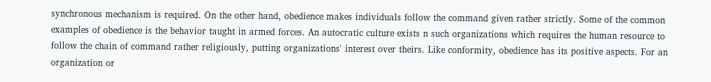synchronous mechanism is required. On the other hand, obedience makes individuals follow the command given rather strictly. Some of the common examples of obedience is the behavior taught in armed forces. An autocratic culture exists n such organizations which requires the human resource to follow the chain of command rather religiously, putting organizations' interest over theirs. Like conformity, obedience has its positive aspects. For an organization or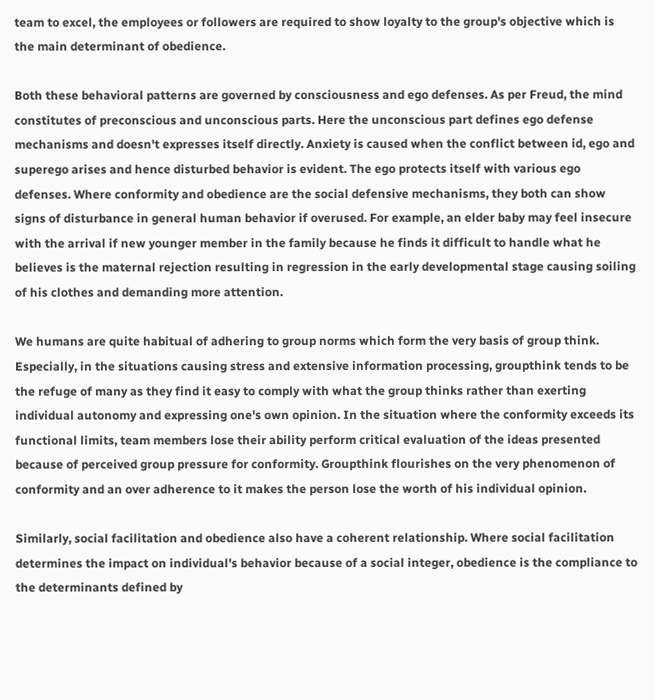team to excel, the employees or followers are required to show loyalty to the group's objective which is the main determinant of obedience.

Both these behavioral patterns are governed by consciousness and ego defenses. As per Freud, the mind constitutes of preconscious and unconscious parts. Here the unconscious part defines ego defense mechanisms and doesn't expresses itself directly. Anxiety is caused when the conflict between id, ego and superego arises and hence disturbed behavior is evident. The ego protects itself with various ego defenses. Where conformity and obedience are the social defensive mechanisms, they both can show signs of disturbance in general human behavior if overused. For example, an elder baby may feel insecure with the arrival if new younger member in the family because he finds it difficult to handle what he believes is the maternal rejection resulting in regression in the early developmental stage causing soiling of his clothes and demanding more attention.

We humans are quite habitual of adhering to group norms which form the very basis of group think. Especially, in the situations causing stress and extensive information processing, groupthink tends to be the refuge of many as they find it easy to comply with what the group thinks rather than exerting individual autonomy and expressing one's own opinion. In the situation where the conformity exceeds its functional limits, team members lose their ability perform critical evaluation of the ideas presented because of perceived group pressure for conformity. Groupthink flourishes on the very phenomenon of conformity and an over adherence to it makes the person lose the worth of his individual opinion.

Similarly, social facilitation and obedience also have a coherent relationship. Where social facilitation determines the impact on individual's behavior because of a social integer, obedience is the compliance to the determinants defined by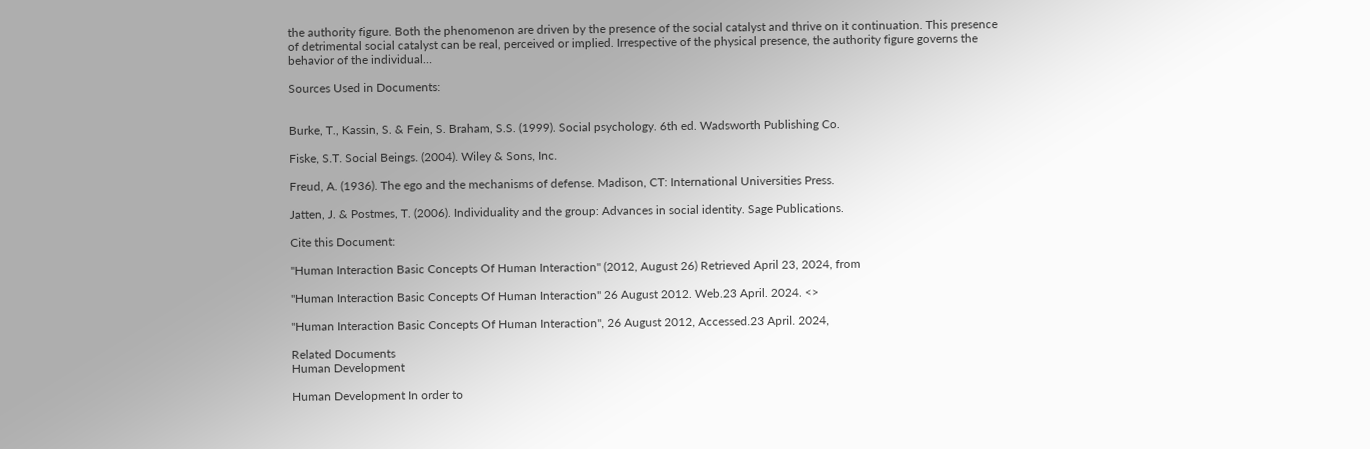the authority figure. Both the phenomenon are driven by the presence of the social catalyst and thrive on it continuation. This presence of detrimental social catalyst can be real, perceived or implied. Irrespective of the physical presence, the authority figure governs the behavior of the individual…

Sources Used in Documents:


Burke, T., Kassin, S. & Fein, S. Braham, S.S. (1999). Social psychology. 6th ed. Wadsworth Publishing Co.

Fiske, S.T. Social Beings. (2004). Wiley & Sons, Inc.

Freud, A. (1936). The ego and the mechanisms of defense. Madison, CT: International Universities Press.

Jatten, J. & Postmes, T. (2006). Individuality and the group: Advances in social identity. Sage Publications.

Cite this Document:

"Human Interaction Basic Concepts Of Human Interaction" (2012, August 26) Retrieved April 23, 2024, from

"Human Interaction Basic Concepts Of Human Interaction" 26 August 2012. Web.23 April. 2024. <>

"Human Interaction Basic Concepts Of Human Interaction", 26 August 2012, Accessed.23 April. 2024,

Related Documents
Human Development

Human Development In order to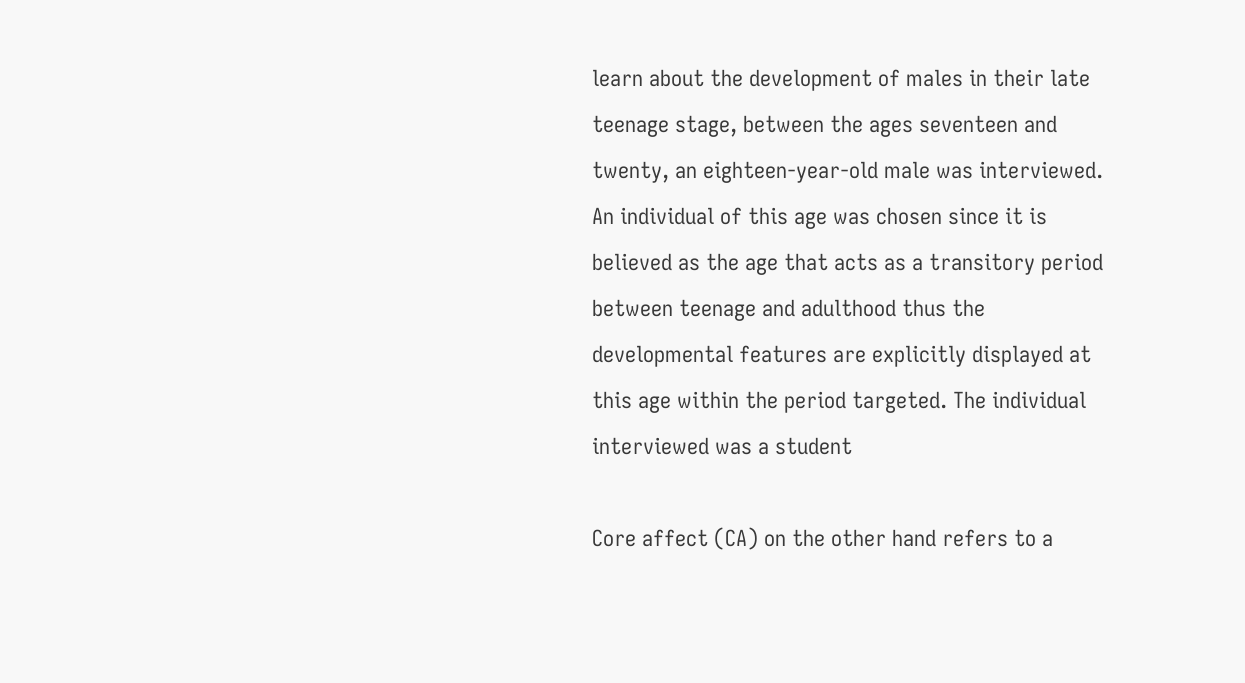learn about the development of males in their late teenage stage, between the ages seventeen and twenty, an eighteen-year-old male was interviewed. An individual of this age was chosen since it is believed as the age that acts as a transitory period between teenage and adulthood thus the developmental features are explicitly displayed at this age within the period targeted. The individual interviewed was a student

Core affect (CA) on the other hand refers to a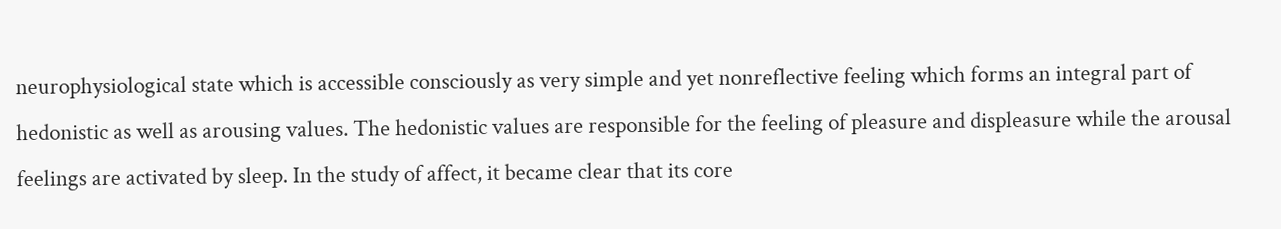neurophysiological state which is accessible consciously as very simple and yet nonreflective feeling which forms an integral part of hedonistic as well as arousing values. The hedonistic values are responsible for the feeling of pleasure and displeasure while the arousal feelings are activated by sleep. In the study of affect, it became clear that its core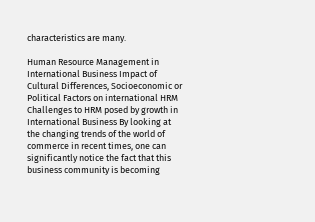characteristics are many.

Human Resource Management in International Business Impact of Cultural Differences, Socioeconomic or Political Factors on international HRM Challenges to HRM posed by growth in International Business By looking at the changing trends of the world of commerce in recent times, one can significantly notice the fact that this business community is becoming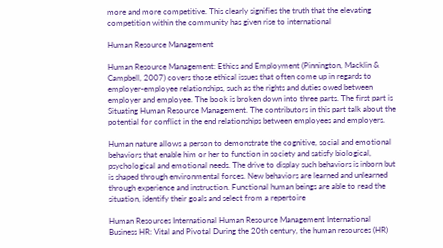more and more competitive. This clearly signifies the truth that the elevating competition within the community has given rise to international

Human Resource Management

Human Resource Management: Ethics and Employment (Pinnington, Macklin & Campbell, 2007) covers those ethical issues that often come up in regards to employer-employee relationships, such as the rights and duties owed between employer and employee. The book is broken down into three parts. The first part is Situating Human Resource Management. The contributors in this part talk about the potential for conflict in the end relationships between employees and employers.

Human nature allows a person to demonstrate the cognitive, social and emotional behaviors that enable him or her to function in society and satisfy biological, psychological and emotional needs. The drive to display such behaviors is inborn but is shaped through environmental forces. New behaviors are learned and unlearned through experience and instruction. Functional human beings are able to read the situation, identify their goals and select from a repertoire

Human Resources International Human Resource Management International Business HR: Vital and Pivotal During the 20th century, the human resources (HR)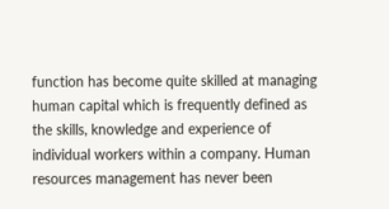function has become quite skilled at managing human capital which is frequently defined as the skills, knowledge and experience of individual workers within a company. Human resources management has never been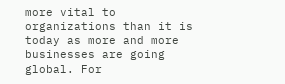more vital to organizations than it is today as more and more businesses are going global. For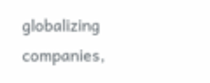globalizing companies,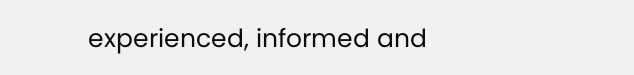experienced, informed and